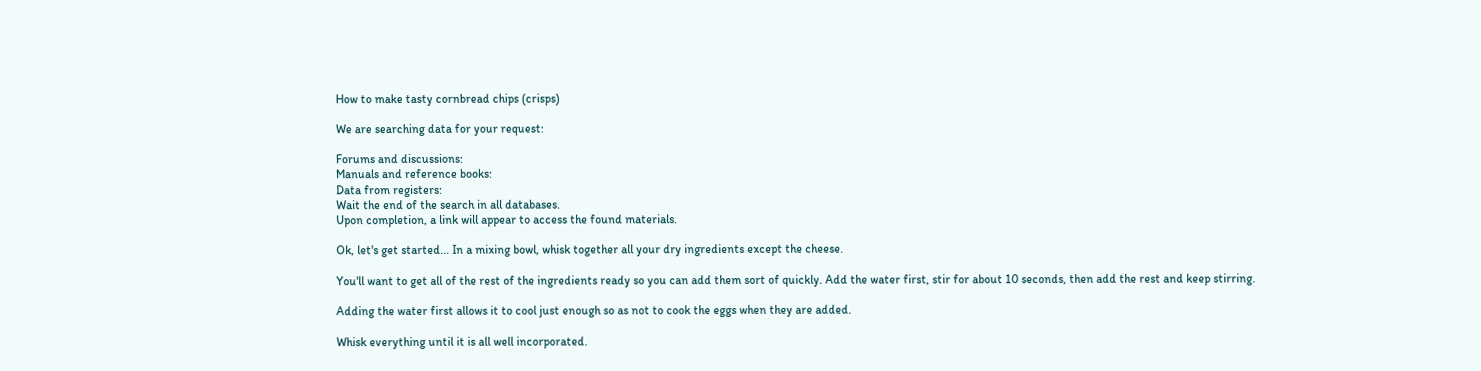How to make tasty cornbread chips (crisps)

We are searching data for your request:

Forums and discussions:
Manuals and reference books:
Data from registers:
Wait the end of the search in all databases.
Upon completion, a link will appear to access the found materials.

Ok, let's get started... In a mixing bowl, whisk together all your dry ingredients except the cheese.

You'll want to get all of the rest of the ingredients ready so you can add them sort of quickly. Add the water first, stir for about 10 seconds, then add the rest and keep stirring.

Adding the water first allows it to cool just enough so as not to cook the eggs when they are added.

Whisk everything until it is all well incorporated.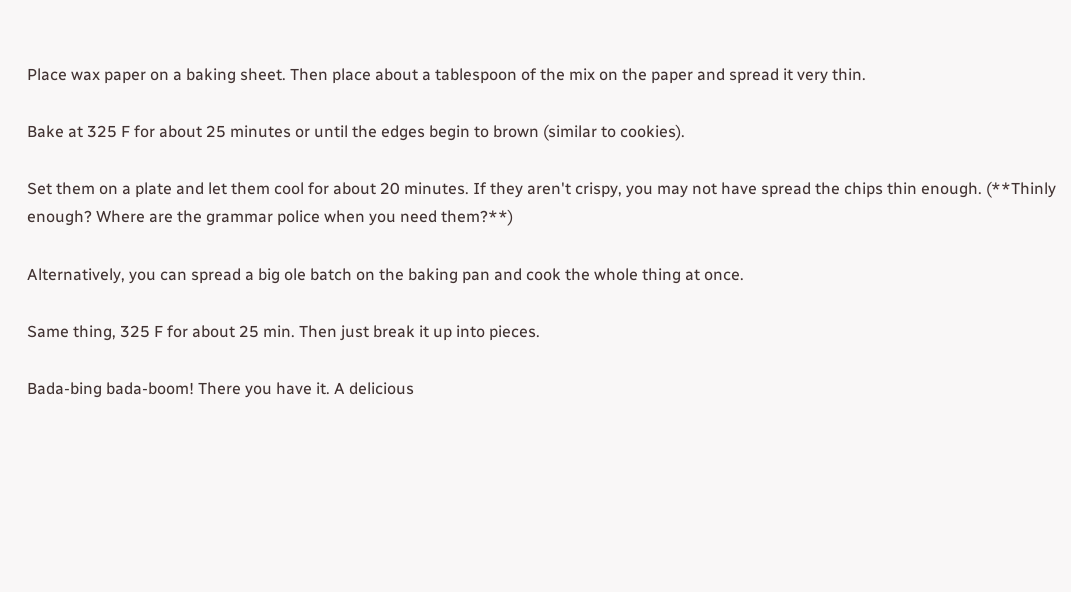Place wax paper on a baking sheet. Then place about a tablespoon of the mix on the paper and spread it very thin.

Bake at 325 F for about 25 minutes or until the edges begin to brown (similar to cookies).

Set them on a plate and let them cool for about 20 minutes. If they aren't crispy, you may not have spread the chips thin enough. (**Thinly enough? Where are the grammar police when you need them?**)

Alternatively, you can spread a big ole batch on the baking pan and cook the whole thing at once.

Same thing, 325 F for about 25 min. Then just break it up into pieces.

Bada-bing bada-boom! There you have it. A delicious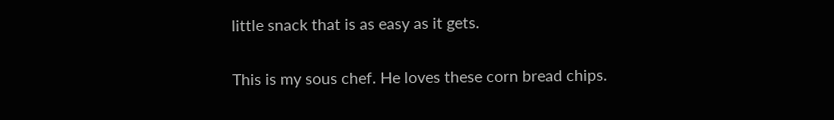little snack that is as easy as it gets.

This is my sous chef. He loves these corn bread chips.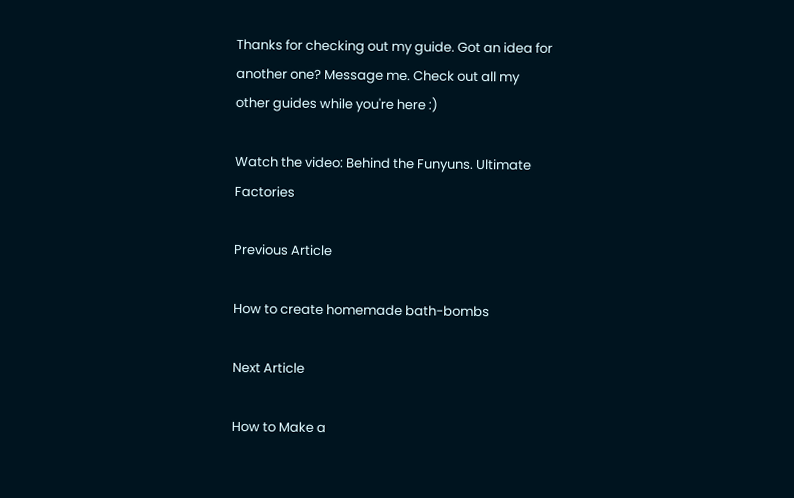Thanks for checking out my guide. Got an idea for another one? Message me. Check out all my other guides while you're here :)

Watch the video: Behind the Funyuns. Ultimate Factories

Previous Article

How to create homemade bath-bombs

Next Article

How to Make a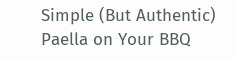Simple (But Authentic) Paella on Your BBQ